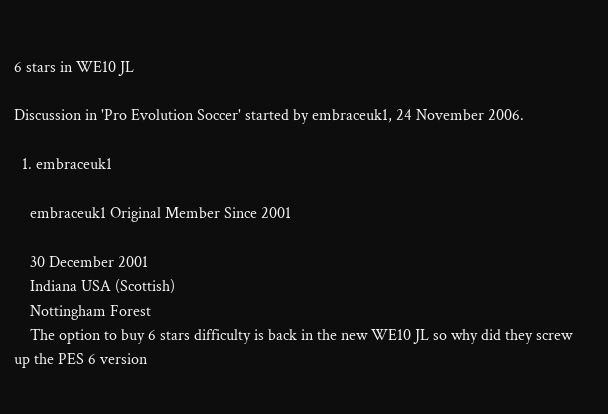6 stars in WE10 JL

Discussion in 'Pro Evolution Soccer' started by embraceuk1, 24 November 2006.

  1. embraceuk1

    embraceuk1 Original Member Since 2001

    30 December 2001
    Indiana USA (Scottish)
    Nottingham Forest
    The option to buy 6 stars difficulty is back in the new WE10 JL so why did they screw up the PES 6 version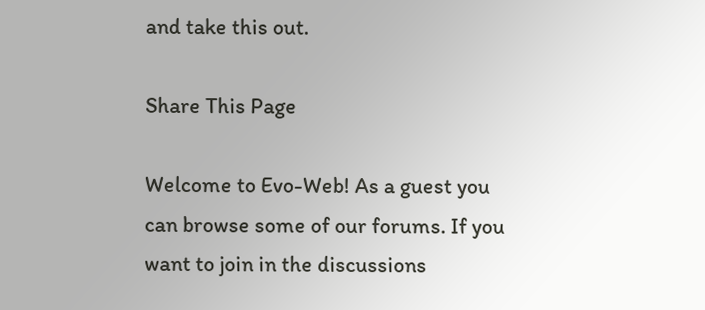and take this out.

Share This Page

Welcome to Evo-Web! As a guest you can browse some of our forums. If you want to join in the discussions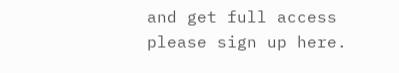and get full access please sign up here.